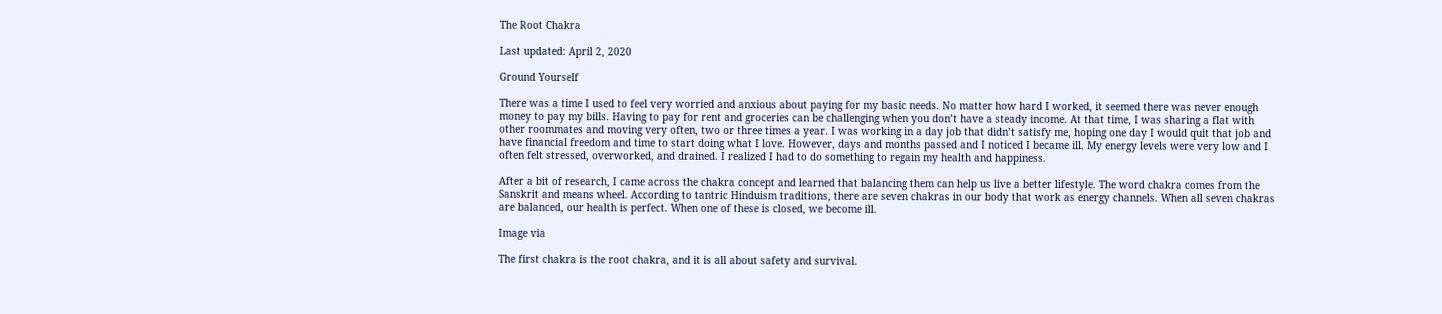The Root Chakra

Last updated: April 2, 2020

Ground Yourself

There was a time I used to feel very worried and anxious about paying for my basic needs. No matter how hard I worked, it seemed there was never enough money to pay my bills. Having to pay for rent and groceries can be challenging when you don’t have a steady income. At that time, I was sharing a flat with other roommates and moving very often, two or three times a year. I was working in a day job that didn’t satisfy me, hoping one day I would quit that job and have financial freedom and time to start doing what I love. However, days and months passed and I noticed I became ill. My energy levels were very low and I often felt stressed, overworked, and drained. I realized I had to do something to regain my health and happiness.

After a bit of research, I came across the chakra concept and learned that balancing them can help us live a better lifestyle. The word chakra comes from the Sanskrit and means wheel. According to tantric Hinduism traditions, there are seven chakras in our body that work as energy channels. When all seven chakras are balanced, our health is perfect. When one of these is closed, we become ill.

Image via

The first chakra is the root chakra, and it is all about safety and survival.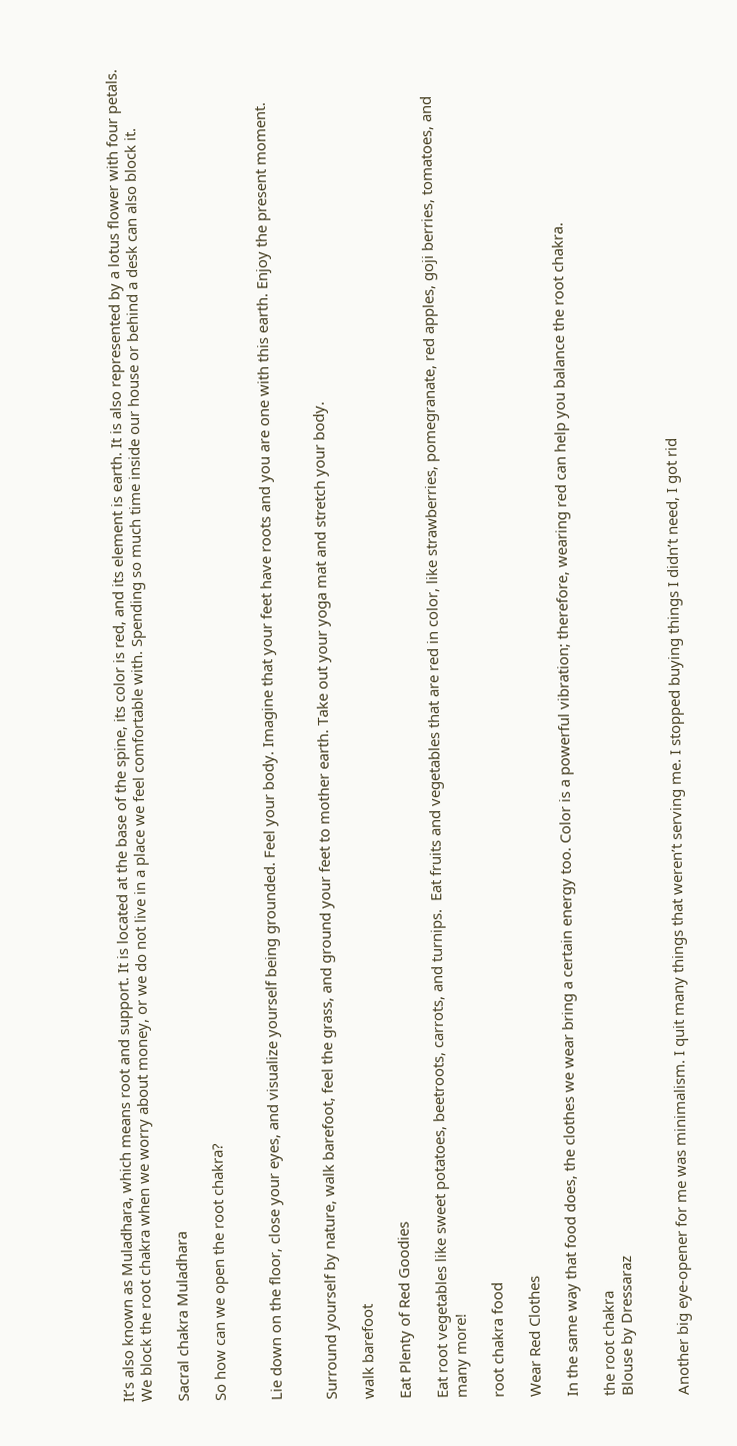It’s also known as Muladhara, which means root and support. It is located at the base of the spine, its color is red, and its element is earth. It is also represented by a lotus flower with four petals. We block the root chakra when we worry about money, or we do not live in a place we feel comfortable with. Spending so much time inside our house or behind a desk can also block it.

Sacral chakra Muladhara

So how can we open the root chakra?


Lie down on the floor, close your eyes, and visualize yourself being grounded. Feel your body. Imagine that your feet have roots and you are one with this earth. Enjoy the present moment.


Surround yourself by nature, walk barefoot, feel the grass, and ground your feet to mother earth. Take out your yoga mat and stretch your body.

walk barefoot

Eat Plenty of Red Goodies

Eat root vegetables like sweet potatoes, beetroots, carrots, and turnips.  Eat fruits and vegetables that are red in color, like strawberries, pomegranate, red apples, goji berries, tomatoes, and many more!

root chakra food

Wear Red Clothes

In the same way that food does, the clothes we wear bring a certain energy too. Color is a powerful vibration; therefore, wearing red can help you balance the root chakra.

the root chakra
Blouse by Dressaraz


Another big eye-opener for me was minimalism. I quit many things that weren’t serving me. I stopped buying things I didn’t need, I got rid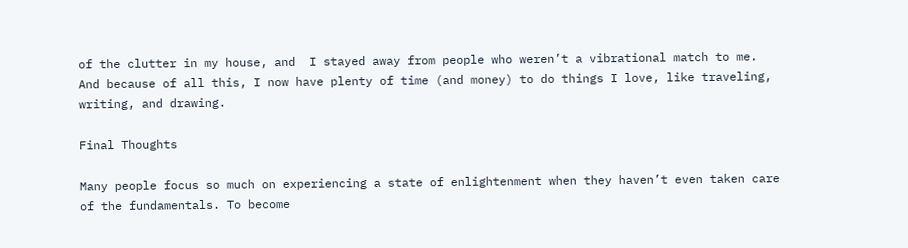of the clutter in my house, and  I stayed away from people who weren’t a vibrational match to me. And because of all this, I now have plenty of time (and money) to do things I love, like traveling, writing, and drawing.

Final Thoughts

Many people focus so much on experiencing a state of enlightenment when they haven’t even taken care of the fundamentals. To become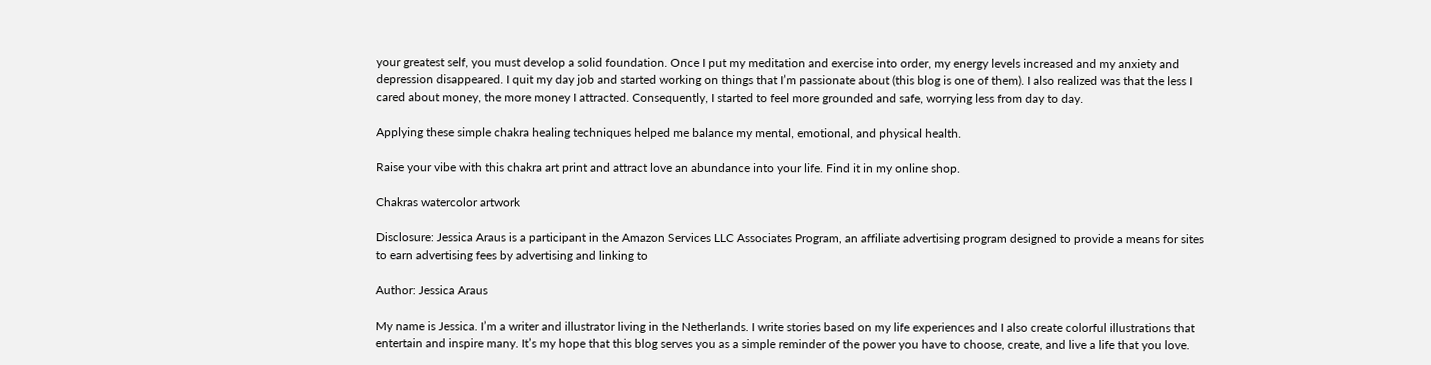your greatest self, you must develop a solid foundation. Once I put my meditation and exercise into order, my energy levels increased and my anxiety and depression disappeared. I quit my day job and started working on things that I’m passionate about (this blog is one of them). I also realized was that the less I cared about money, the more money I attracted. Consequently, I started to feel more grounded and safe, worrying less from day to day.

Applying these simple chakra healing techniques helped me balance my mental, emotional, and physical health.

Raise your vibe with this chakra art print and attract love an abundance into your life. Find it in my online shop.

Chakras watercolor artwork

Disclosure: Jessica Araus is a participant in the Amazon Services LLC Associates Program, an affiliate advertising program designed to provide a means for sites to earn advertising fees by advertising and linking to

Author: Jessica Araus

My name is Jessica. I’m a writer and illustrator living in the Netherlands. I write stories based on my life experiences and I also create colorful illustrations that entertain and inspire many. It’s my hope that this blog serves you as a simple reminder of the power you have to choose, create, and live a life that you love.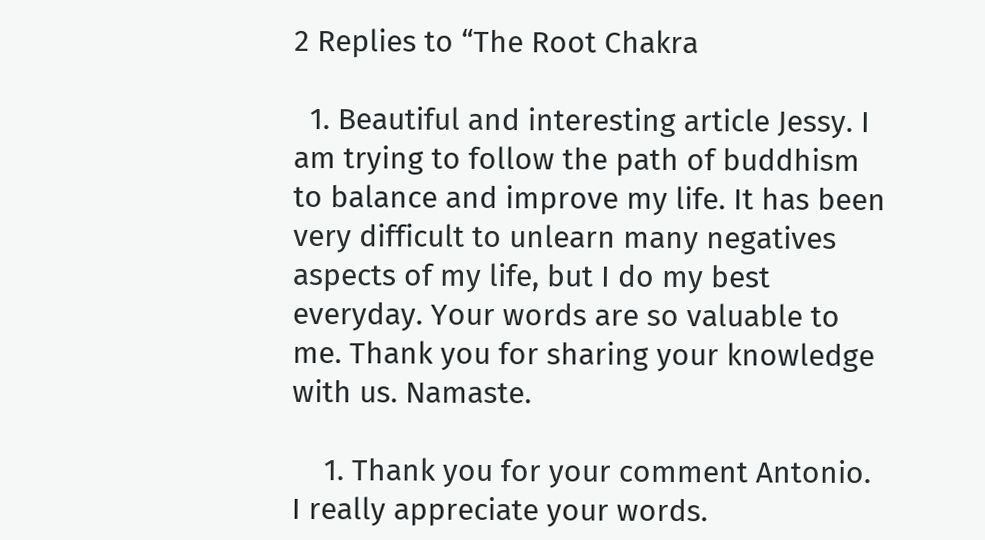2 Replies to “The Root Chakra

  1. Beautiful and interesting article Jessy. I am trying to follow the path of buddhism to balance and improve my life. It has been very difficult to unlearn many negatives aspects of my life, but I do my best everyday. Your words are so valuable to me. Thank you for sharing your knowledge with us. Namaste.

    1. Thank you for your comment Antonio. I really appreciate your words.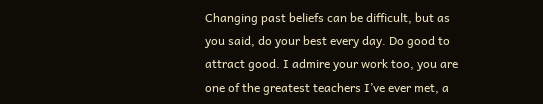Changing past beliefs can be difficult, but as you said, do your best every day. Do good to attract good. I admire your work too, you are one of the greatest teachers I’ve ever met, a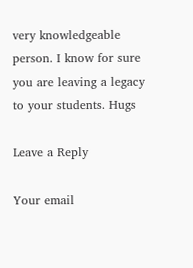very knowledgeable person. I know for sure you are leaving a legacy to your students. Hugs

Leave a Reply

Your email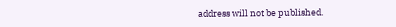address will not be published.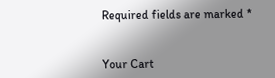Required fields are marked *


Your Cart